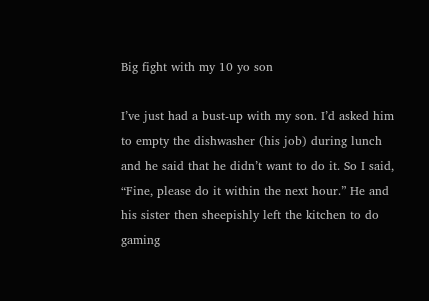Big fight with my 10 yo son

I’ve just had a bust-up with my son. I’d asked him to empty the dishwasher (his job) during lunch and he said that he didn’t want to do it. So I said, “Fine, please do it within the next hour.” He and his sister then sheepishly left the kitchen to do gaming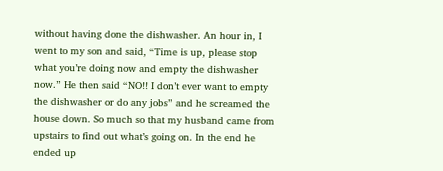without having done the dishwasher. An hour in, I went to my son and said, “Time is up, please stop what you’re doing now and empty the dishwasher now.” He then said “NO!! I don’t ever want to empty the dishwasher or do any jobs” and he screamed the house down. So much so that my husband came from upstairs to find out what’s going on. In the end he ended up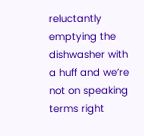reluctantly emptying the dishwasher with a huff and we’re not on speaking terms right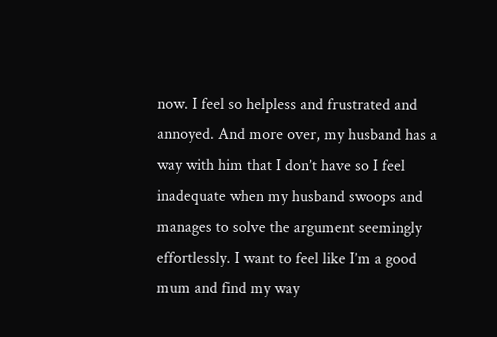now. I feel so helpless and frustrated and annoyed. And more over, my husband has a way with him that I don’t have so I feel inadequate when my husband swoops and manages to solve the argument seemingly effortlessly. I want to feel like I’m a good mum and find my way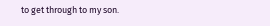to get through to my son.